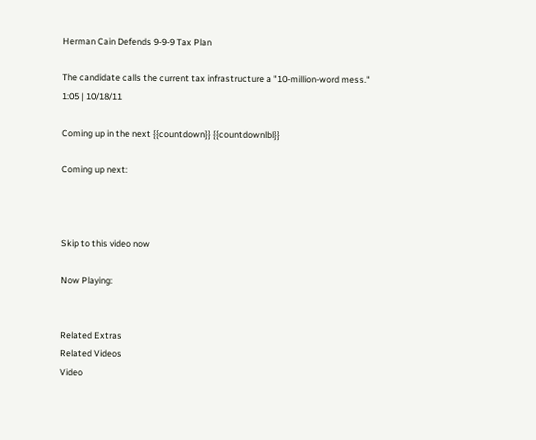Herman Cain Defends 9-9-9 Tax Plan

The candidate calls the current tax infrastructure a "10-million-word mess."
1:05 | 10/18/11

Coming up in the next {{countdown}} {{countdownlbl}}

Coming up next:



Skip to this video now

Now Playing:


Related Extras
Related Videos
Video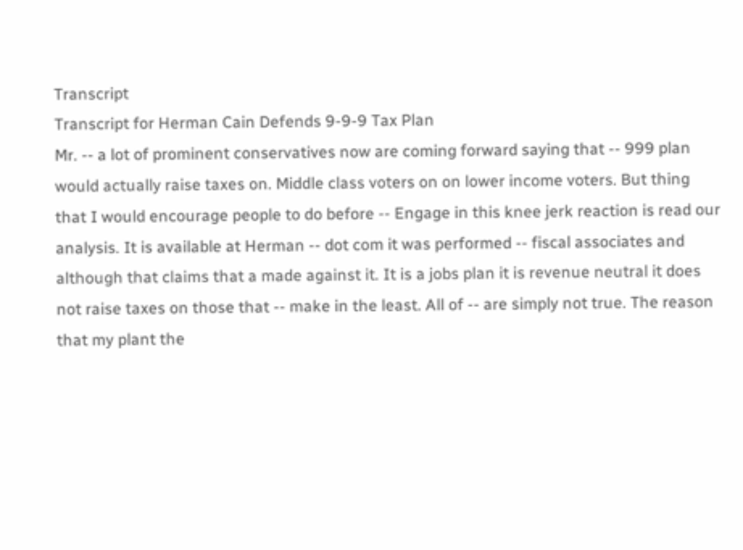Transcript
Transcript for Herman Cain Defends 9-9-9 Tax Plan
Mr. -- a lot of prominent conservatives now are coming forward saying that -- 999 plan would actually raise taxes on. Middle class voters on on lower income voters. But thing that I would encourage people to do before -- Engage in this knee jerk reaction is read our analysis. It is available at Herman -- dot com it was performed -- fiscal associates and although that claims that a made against it. It is a jobs plan it is revenue neutral it does not raise taxes on those that -- make in the least. All of -- are simply not true. The reason that my plant the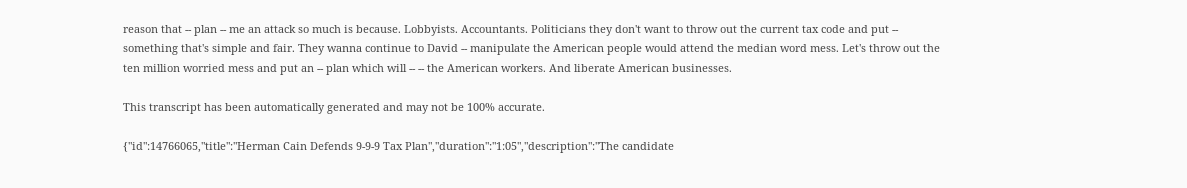reason that -- plan -- me an attack so much is because. Lobbyists. Accountants. Politicians they don't want to throw out the current tax code and put -- something that's simple and fair. They wanna continue to David -- manipulate the American people would attend the median word mess. Let's throw out the ten million worried mess and put an -- plan which will -- -- the American workers. And liberate American businesses.

This transcript has been automatically generated and may not be 100% accurate.

{"id":14766065,"title":"Herman Cain Defends 9-9-9 Tax Plan","duration":"1:05","description":"The candidate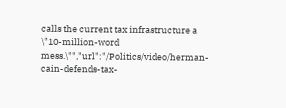calls the current tax infrastructure a \"10-million-word mess.\"","url":"/Politics/video/herman-cain-defends-tax-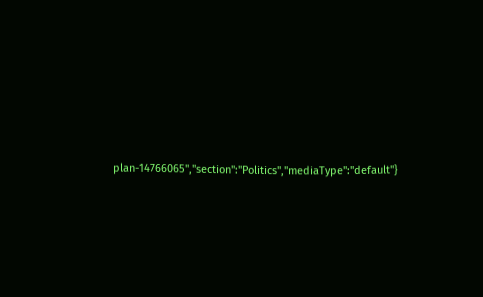plan-14766065","section":"Politics","mediaType":"default"}